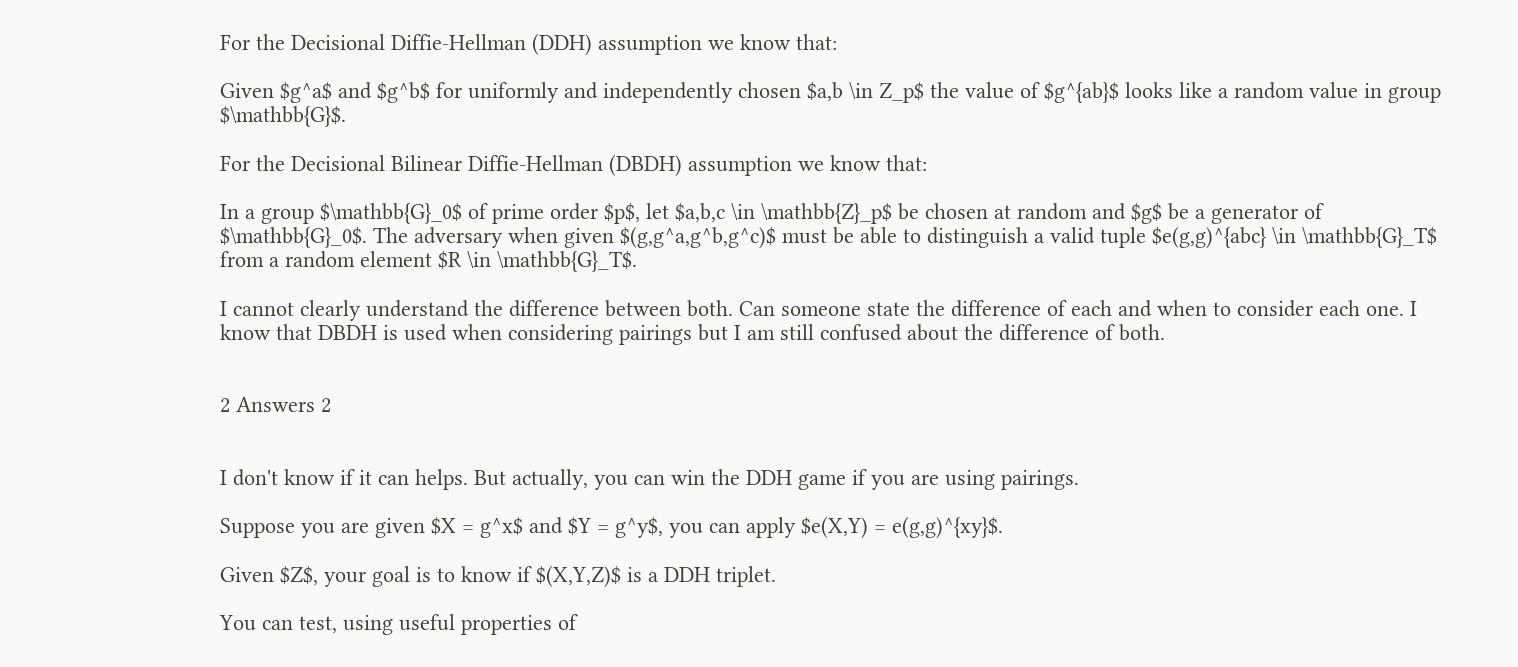For the Decisional Diffie-Hellman (DDH) assumption we know that:

Given $g^a$ and $g^b$ for uniformly and independently chosen $a,b \in Z_p$ the value of $g^{ab}$ looks like a random value in group $\mathbb{G}$.

For the Decisional Bilinear Diffie-Hellman (DBDH) assumption we know that:

In a group $\mathbb{G}_0$ of prime order $p$, let $a,b,c \in \mathbb{Z}_p$ be chosen at random and $g$ be a generator of $\mathbb{G}_0$. The adversary when given $(g,g^a,g^b,g^c)$ must be able to distinguish a valid tuple $e(g,g)^{abc} \in \mathbb{G}_T$ from a random element $R \in \mathbb{G}_T$.

I cannot clearly understand the difference between both. Can someone state the difference of each and when to consider each one. I know that DBDH is used when considering pairings but I am still confused about the difference of both.


2 Answers 2


I don't know if it can helps. But actually, you can win the DDH game if you are using pairings.

Suppose you are given $X = g^x$ and $Y = g^y$, you can apply $e(X,Y) = e(g,g)^{xy}$.

Given $Z$, your goal is to know if $(X,Y,Z)$ is a DDH triplet.

You can test, using useful properties of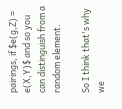pairings, if $e(g,Z) = e(X,Y)$ and so you can distinguish from a random element.

So I think that's why we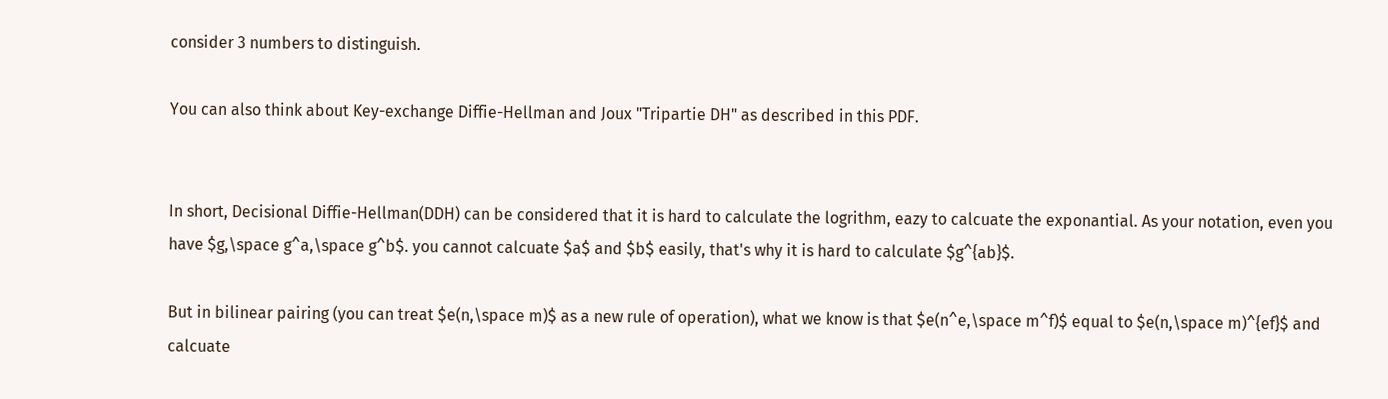consider 3 numbers to distinguish.

You can also think about Key-exchange Diffie-Hellman and Joux "Tripartie DH" as described in this PDF.


In short, Decisional Diffie-Hellman(DDH) can be considered that it is hard to calculate the logrithm, eazy to calcuate the exponantial. As your notation, even you have $g,\space g^a,\space g^b$. you cannot calcuate $a$ and $b$ easily, that's why it is hard to calculate $g^{ab}$.

But in bilinear pairing (you can treat $e(n,\space m)$ as a new rule of operation), what we know is that $e(n^e,\space m^f)$ equal to $e(n,\space m)^{ef}$ and calcuate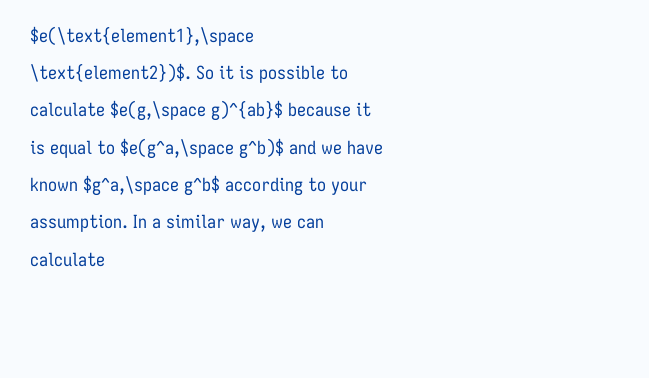$e(\text{element1},\space \text{element2})$. So it is possible to calculate $e(g,\space g)^{ab}$ because it is equal to $e(g^a,\space g^b)$ and we have known $g^a,\space g^b$ according to your assumption. In a similar way, we can calculate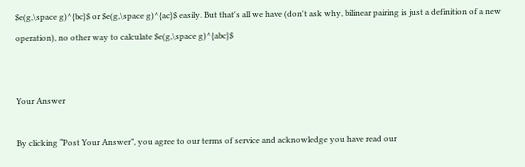$e(g,\space g)^{bc}$ or $e(g,\space g)^{ac}$ easily. But that's all we have (don't ask why, bilinear pairing is just a definition of a new operation), no other way to calculate $e(g,\space g)^{abc}$


Your Answer

By clicking “Post Your Answer”, you agree to our terms of service and acknowledge you have read our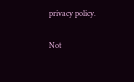privacy policy.

Not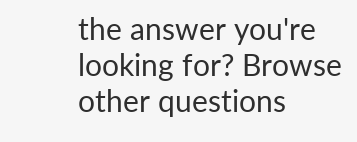the answer you're looking for? Browse other questions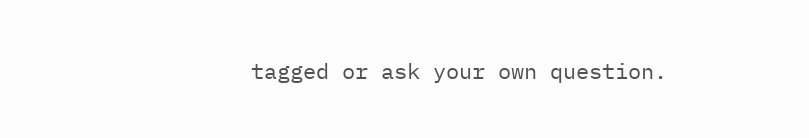tagged or ask your own question.